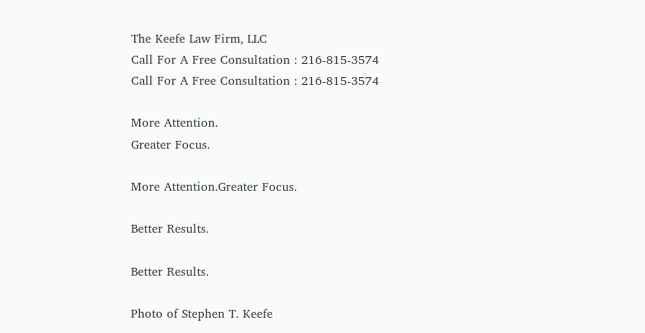The Keefe Law Firm, LLC
Call For A Free Consultation : 216-815-3574
Call For A Free Consultation : 216-815-3574

More Attention.
Greater Focus.

More Attention.Greater Focus.

Better Results.

Better Results.

Photo of Stephen T. Keefe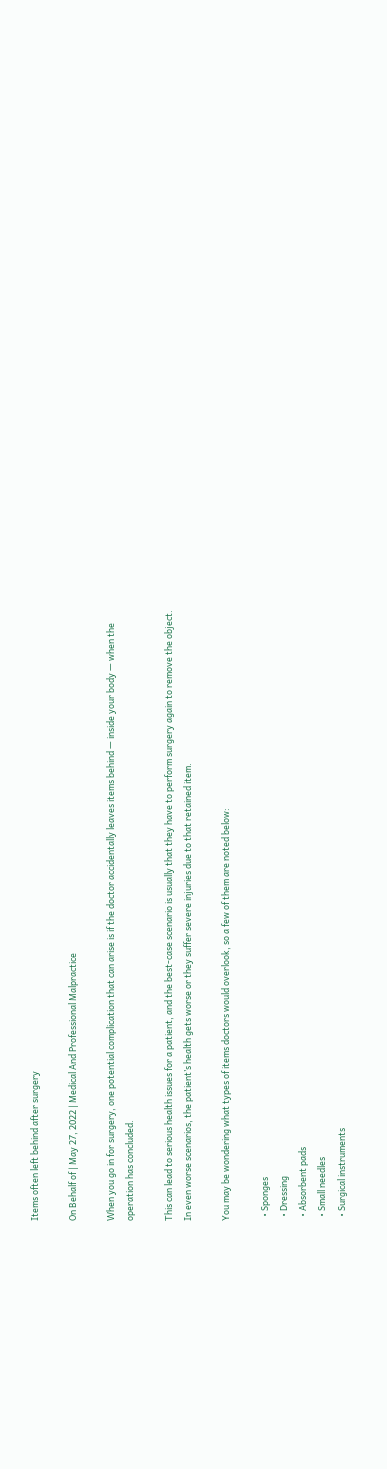Items often left behind after surgery

On Behalf of | May 27, 2022 | Medical And Professional Malpractice

When you go in for surgery, one potential complication that can arise is if the doctor accidentally leaves items behind — inside your body — when the operation has concluded.

This can lead to serious health issues for a patient, and the best-case scenario is usually that they have to perform surgery again to remove the object. In even worse scenarios, the patient’s health gets worse or they suffer severe injuries due to that retained item.

You may be wondering what types of items doctors would overlook, so a few of them are noted below:

  • Sponges
  • Dressing
  • Absorbent pads
  • Small needles
  • Surgical instruments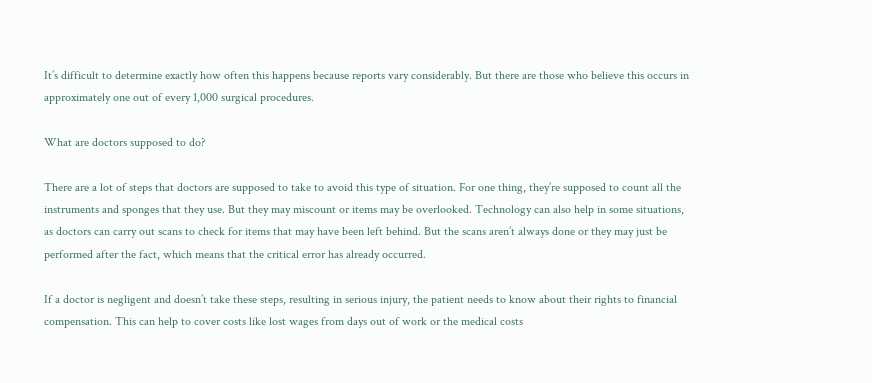It’s difficult to determine exactly how often this happens because reports vary considerably. But there are those who believe this occurs in approximately one out of every 1,000 surgical procedures.

What are doctors supposed to do?

There are a lot of steps that doctors are supposed to take to avoid this type of situation. For one thing, they’re supposed to count all the instruments and sponges that they use. But they may miscount or items may be overlooked. Technology can also help in some situations, as doctors can carry out scans to check for items that may have been left behind. But the scans aren’t always done or they may just be performed after the fact, which means that the critical error has already occurred.

If a doctor is negligent and doesn’t take these steps, resulting in serious injury, the patient needs to know about their rights to financial compensation. This can help to cover costs like lost wages from days out of work or the medical costs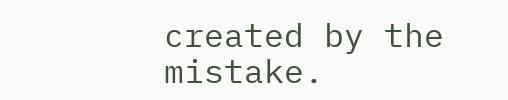created by the mistake.